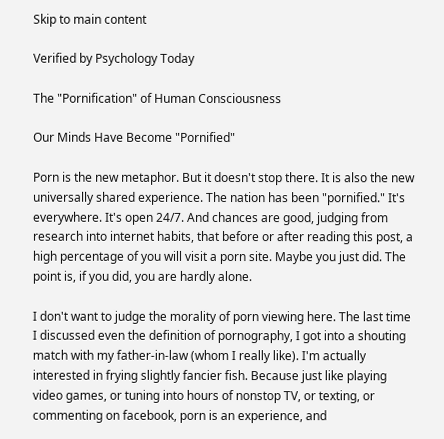Skip to main content

Verified by Psychology Today

The "Pornification" of Human Consciousness

Our Minds Have Become "Pornified"

Porn is the new metaphor. But it doesn't stop there. It is also the new universally shared experience. The nation has been "pornified." It's everywhere. It's open 24/7. And chances are good, judging from research into internet habits, that before or after reading this post, a high percentage of you will visit a porn site. Maybe you just did. The point is, if you did, you are hardly alone.

I don't want to judge the morality of porn viewing here. The last time I discussed even the definition of pornography, I got into a shouting match with my father-in-law (whom I really like). I'm actually interested in frying slightly fancier fish. Because just like playing video games, or tuning into hours of nonstop TV, or texting, or commenting on facebook, porn is an experience, and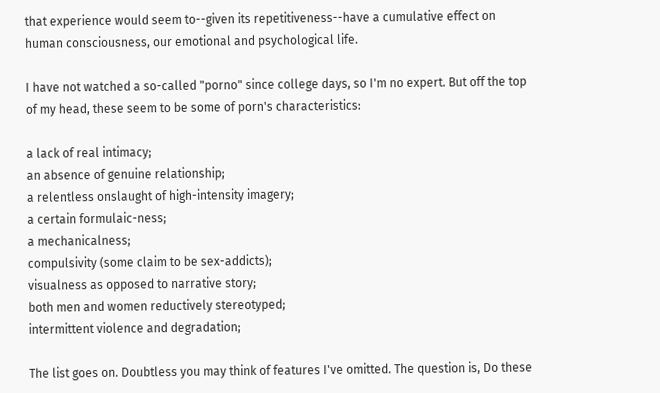that experience would seem to--given its repetitiveness--have a cumulative effect on human consciousness, our emotional and psychological life.

I have not watched a so-called "porno" since college days, so I'm no expert. But off the top of my head, these seem to be some of porn's characteristics:

a lack of real intimacy;
an absence of genuine relationship;
a relentless onslaught of high-intensity imagery;
a certain formulaic-ness;
a mechanicalness;
compulsivity (some claim to be sex-addicts);
visualness as opposed to narrative story;
both men and women reductively stereotyped;
intermittent violence and degradation;

The list goes on. Doubtless you may think of features I've omitted. The question is, Do these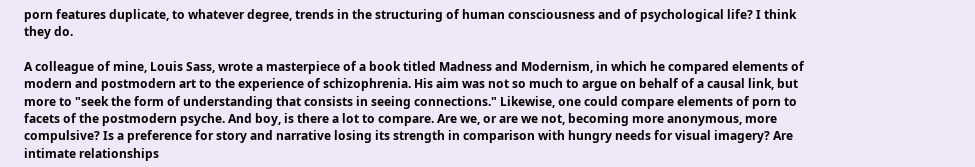porn features duplicate, to whatever degree, trends in the structuring of human consciousness and of psychological life? I think they do.

A colleague of mine, Louis Sass, wrote a masterpiece of a book titled Madness and Modernism, in which he compared elements of modern and postmodern art to the experience of schizophrenia. His aim was not so much to argue on behalf of a causal link, but more to "seek the form of understanding that consists in seeing connections." Likewise, one could compare elements of porn to facets of the postmodern psyche. And boy, is there a lot to compare. Are we, or are we not, becoming more anonymous, more compulsive? Is a preference for story and narrative losing its strength in comparison with hungry needs for visual imagery? Are intimate relationships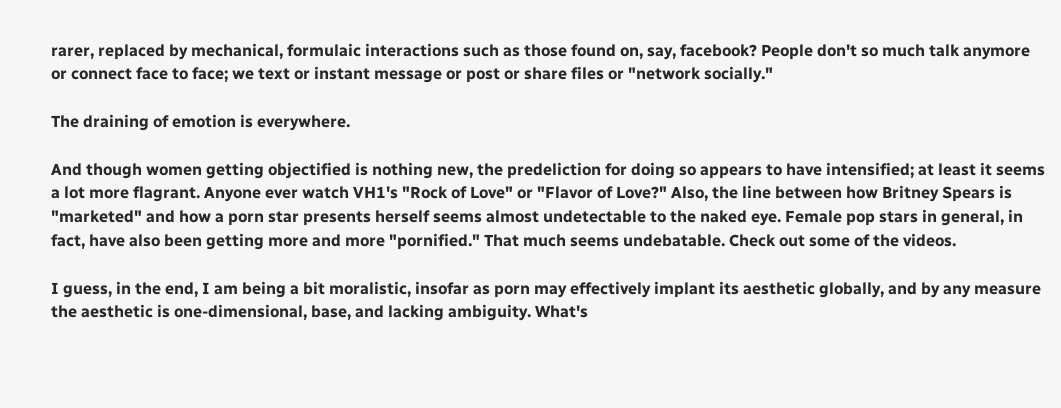rarer, replaced by mechanical, formulaic interactions such as those found on, say, facebook? People don't so much talk anymore or connect face to face; we text or instant message or post or share files or "network socially."

The draining of emotion is everywhere.

And though women getting objectified is nothing new, the predeliction for doing so appears to have intensified; at least it seems a lot more flagrant. Anyone ever watch VH1's "Rock of Love" or "Flavor of Love?" Also, the line between how Britney Spears is "marketed" and how a porn star presents herself seems almost undetectable to the naked eye. Female pop stars in general, in fact, have also been getting more and more "pornified." That much seems undebatable. Check out some of the videos.

I guess, in the end, I am being a bit moralistic, insofar as porn may effectively implant its aesthetic globally, and by any measure the aesthetic is one-dimensional, base, and lacking ambiguity. What's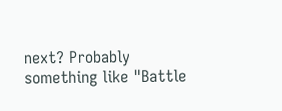next? Probably something like "Battle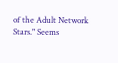of the Adult Network Stars." Seems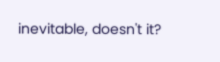inevitable, doesn't it?